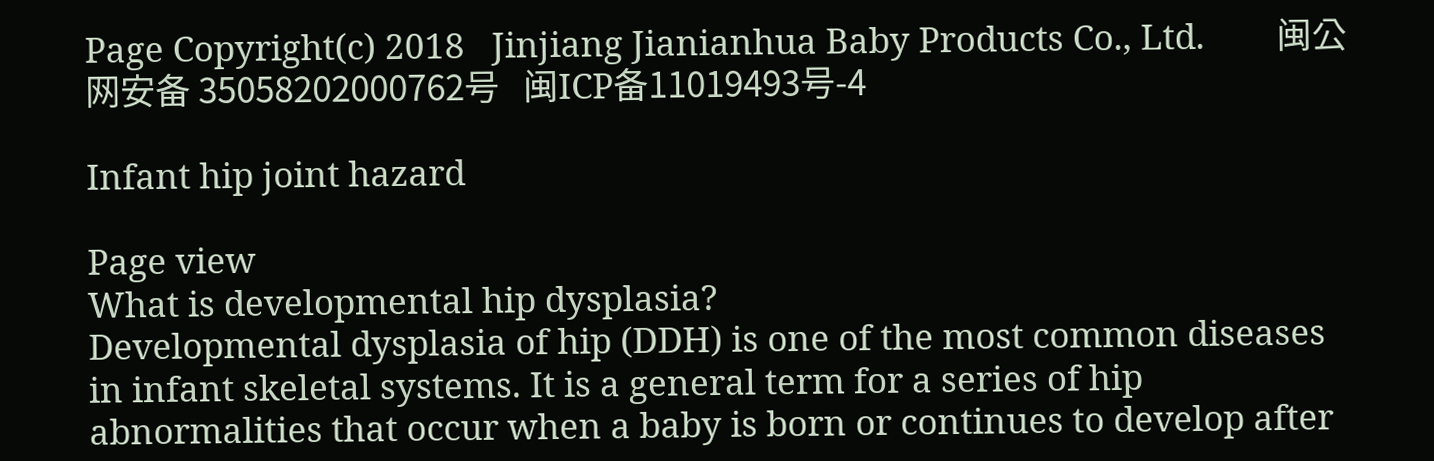Page Copyright(c) 2018   Jinjiang Jianianhua Baby Products Co., Ltd.        闽公网安备 35058202000762号   闽ICP备11019493号-4

Infant hip joint hazard

Page view
What is developmental hip dysplasia?
Developmental dysplasia of hip (DDH) is one of the most common diseases in infant skeletal systems. It is a general term for a series of hip abnormalities that occur when a baby is born or continues to develop after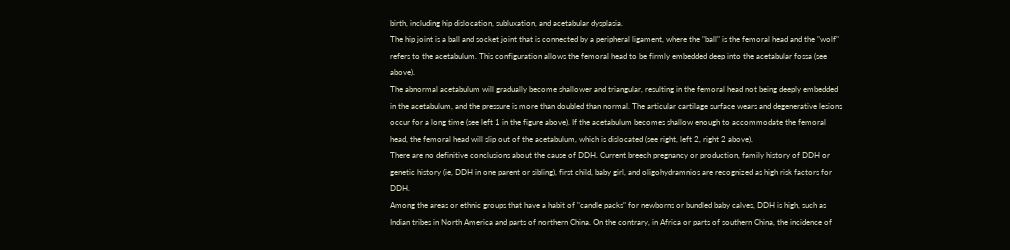birth, including hip dislocation, subluxation, and acetabular dysplasia.
The hip joint is a ball and socket joint that is connected by a peripheral ligament, where the "ball" is the femoral head and the "wolf" refers to the acetabulum. This configuration allows the femoral head to be firmly embedded deep into the acetabular fossa (see above).
The abnormal acetabulum will gradually become shallower and triangular, resulting in the femoral head not being deeply embedded in the acetabulum, and the pressure is more than doubled than normal. The articular cartilage surface wears and degenerative lesions occur for a long time (see left 1 in the figure above). If the acetabulum becomes shallow enough to accommodate the femoral head, the femoral head will slip out of the acetabulum, which is dislocated (see right, left 2, right 2 above).
There are no definitive conclusions about the cause of DDH. Current breech pregnancy or production, family history of DDH or genetic history (ie, DDH in one parent or sibling), first child, baby girl, and oligohydramnios are recognized as high risk factors for DDH.
Among the areas or ethnic groups that have a habit of "candle packs" for newborns or bundled baby calves, DDH is high, such as Indian tribes in North America and parts of northern China. On the contrary, in Africa or parts of southern China, the incidence of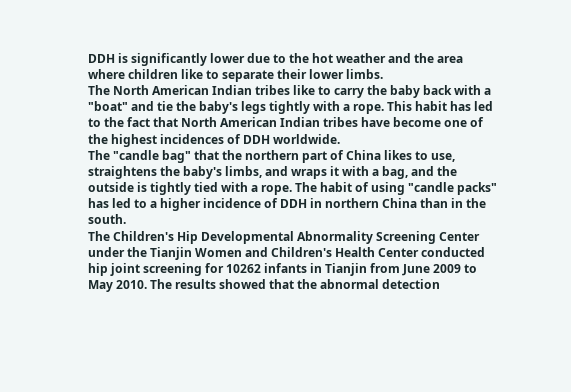DDH is significantly lower due to the hot weather and the area where children like to separate their lower limbs.
The North American Indian tribes like to carry the baby back with a "boat" and tie the baby's legs tightly with a rope. This habit has led to the fact that North American Indian tribes have become one of the highest incidences of DDH worldwide.
The "candle bag" that the northern part of China likes to use, straightens the baby's limbs, and wraps it with a bag, and the outside is tightly tied with a rope. The habit of using "candle packs" has led to a higher incidence of DDH in northern China than in the south.
The Children's Hip Developmental Abnormality Screening Center under the Tianjin Women and Children's Health Center conducted hip joint screening for 10262 infants in Tianjin from June 2009 to May 2010. The results showed that the abnormal detection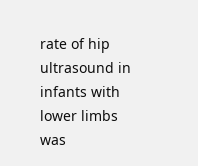rate of hip ultrasound in infants with lower limbs was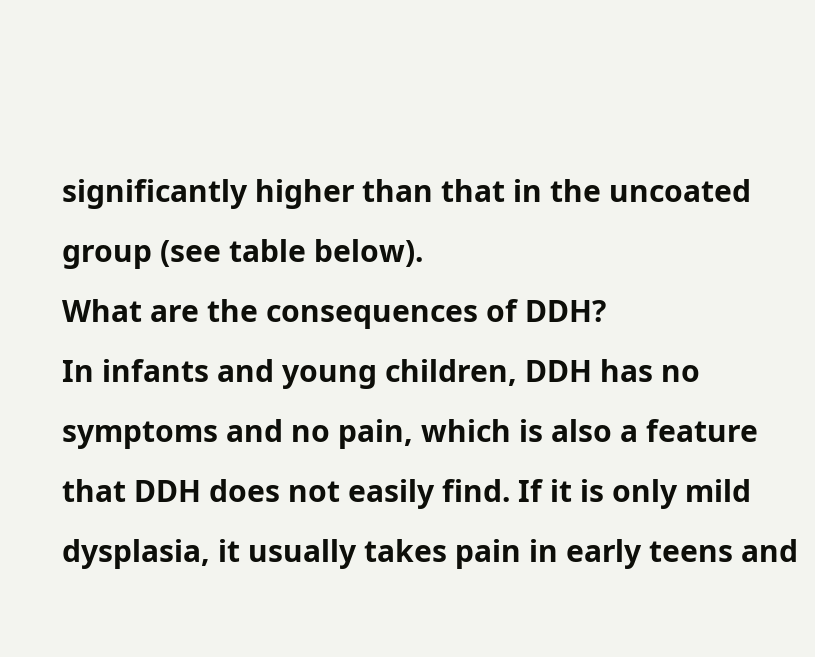significantly higher than that in the uncoated group (see table below).
What are the consequences of DDH?
In infants and young children, DDH has no symptoms and no pain, which is also a feature that DDH does not easily find. If it is only mild dysplasia, it usually takes pain in early teens and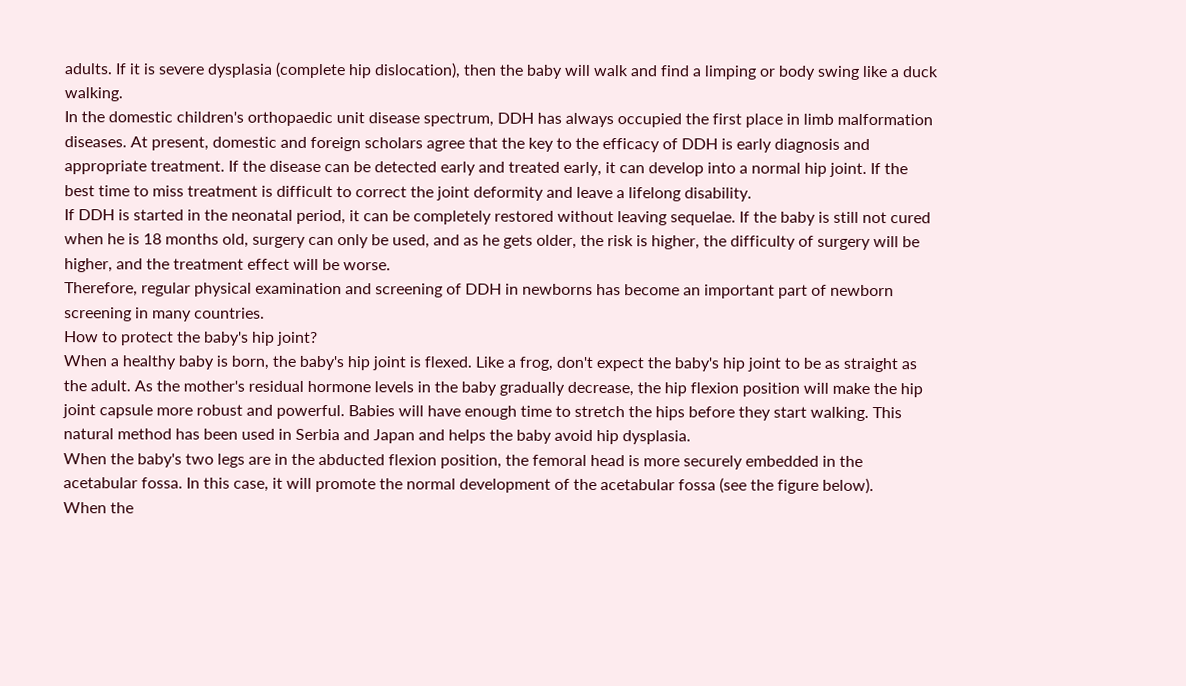adults. If it is severe dysplasia (complete hip dislocation), then the baby will walk and find a limping or body swing like a duck walking.
In the domestic children's orthopaedic unit disease spectrum, DDH has always occupied the first place in limb malformation diseases. At present, domestic and foreign scholars agree that the key to the efficacy of DDH is early diagnosis and appropriate treatment. If the disease can be detected early and treated early, it can develop into a normal hip joint. If the best time to miss treatment is difficult to correct the joint deformity and leave a lifelong disability.
If DDH is started in the neonatal period, it can be completely restored without leaving sequelae. If the baby is still not cured when he is 18 months old, surgery can only be used, and as he gets older, the risk is higher, the difficulty of surgery will be higher, and the treatment effect will be worse.
Therefore, regular physical examination and screening of DDH in newborns has become an important part of newborn screening in many countries.
How to protect the baby's hip joint?
When a healthy baby is born, the baby's hip joint is flexed. Like a frog, don't expect the baby's hip joint to be as straight as the adult. As the mother's residual hormone levels in the baby gradually decrease, the hip flexion position will make the hip joint capsule more robust and powerful. Babies will have enough time to stretch the hips before they start walking. This natural method has been used in Serbia and Japan and helps the baby avoid hip dysplasia.
When the baby's two legs are in the abducted flexion position, the femoral head is more securely embedded in the acetabular fossa. In this case, it will promote the normal development of the acetabular fossa (see the figure below).
When the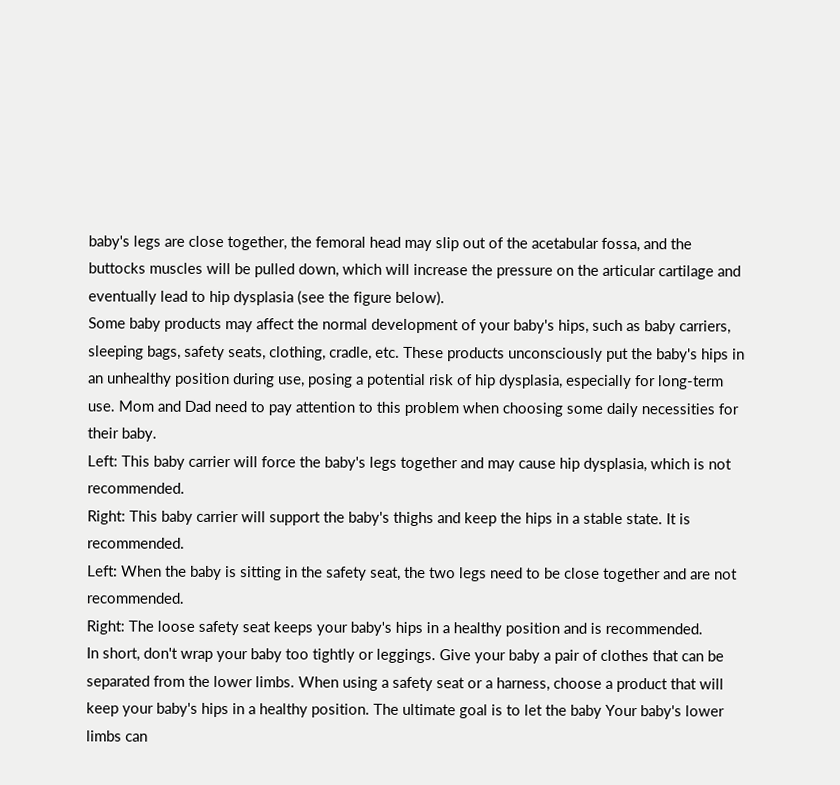baby's legs are close together, the femoral head may slip out of the acetabular fossa, and the buttocks muscles will be pulled down, which will increase the pressure on the articular cartilage and eventually lead to hip dysplasia (see the figure below).
Some baby products may affect the normal development of your baby's hips, such as baby carriers, sleeping bags, safety seats, clothing, cradle, etc. These products unconsciously put the baby's hips in an unhealthy position during use, posing a potential risk of hip dysplasia, especially for long-term use. Mom and Dad need to pay attention to this problem when choosing some daily necessities for their baby.
Left: This baby carrier will force the baby's legs together and may cause hip dysplasia, which is not recommended.
Right: This baby carrier will support the baby's thighs and keep the hips in a stable state. It is recommended.
Left: When the baby is sitting in the safety seat, the two legs need to be close together and are not recommended.
Right: The loose safety seat keeps your baby's hips in a healthy position and is recommended.
In short, don't wrap your baby too tightly or leggings. Give your baby a pair of clothes that can be separated from the lower limbs. When using a safety seat or a harness, choose a product that will keep your baby's hips in a healthy position. The ultimate goal is to let the baby Your baby's lower limbs can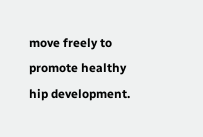move freely to promote healthy hip development.